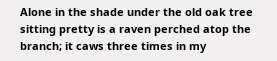Alone in the shade under the old oak tree sitting pretty is a raven perched atop the branch; it caws three times in my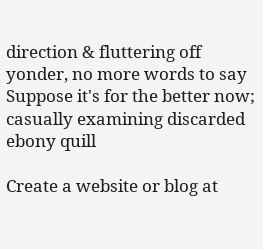direction & fluttering off yonder, no more words to say Suppose it's for the better now; casually examining discarded ebony quill

Create a website or blog at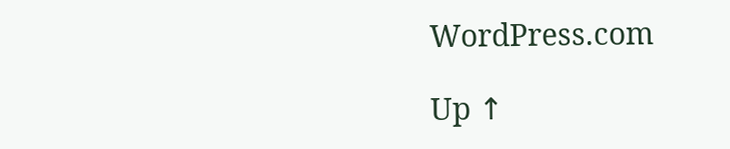WordPress.com

Up ↑